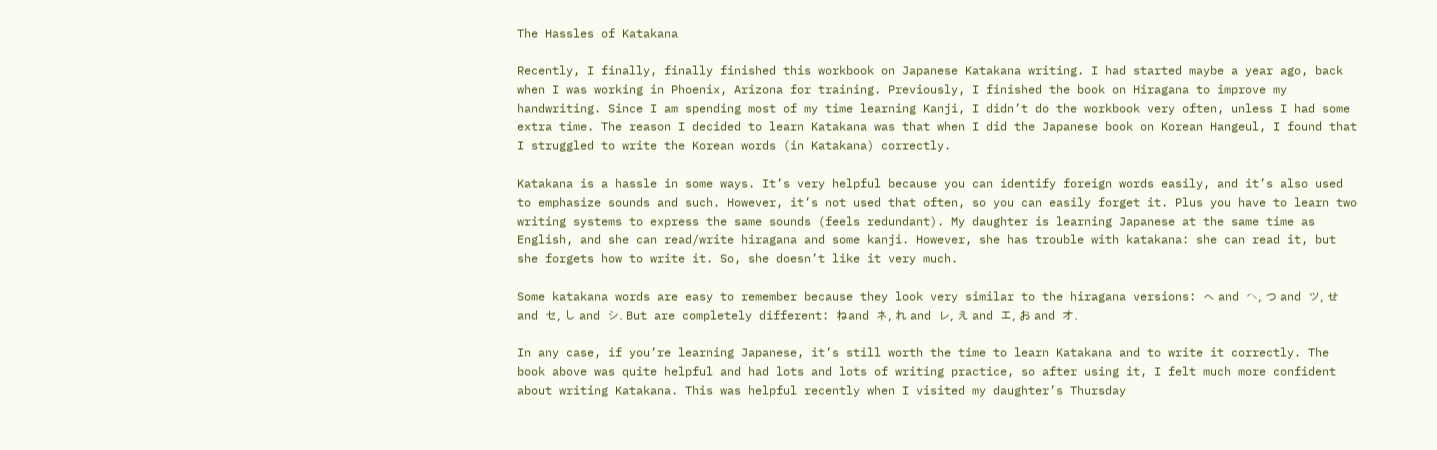The Hassles of Katakana

Recently, I finally, finally finished this workbook on Japanese Katakana writing. I had started maybe a year ago, back when I was working in Phoenix, Arizona for training. Previously, I finished the book on Hiragana to improve my handwriting. Since I am spending most of my time learning Kanji, I didn’t do the workbook very often, unless I had some extra time. The reason I decided to learn Katakana was that when I did the Japanese book on Korean Hangeul, I found that I struggled to write the Korean words (in Katakana) correctly.

Katakana is a hassle in some ways. It’s very helpful because you can identify foreign words easily, and it’s also used to emphasize sounds and such. However, it’s not used that often, so you can easily forget it. Plus you have to learn two writing systems to express the same sounds (feels redundant). My daughter is learning Japanese at the same time as English, and she can read/write hiragana and some kanji. However, she has trouble with katakana: she can read it, but she forgets how to write it. So, she doesn’t like it very much.

Some katakana words are easy to remember because they look very similar to the hiragana versions: へ and ヘ, つ and ツ, せ and セ, し and シ. But are completely different: ねand ネ, れ and レ, え and エ, お and オ.

In any case, if you’re learning Japanese, it’s still worth the time to learn Katakana and to write it correctly. The book above was quite helpful and had lots and lots of writing practice, so after using it, I felt much more confident about writing Katakana. This was helpful recently when I visited my daughter’s Thursday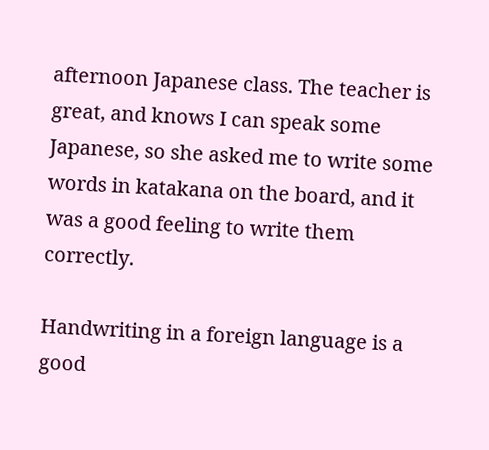afternoon Japanese class. The teacher is great, and knows I can speak some Japanese, so she asked me to write some words in katakana on the board, and it was a good feeling to write them correctly.

Handwriting in a foreign language is a good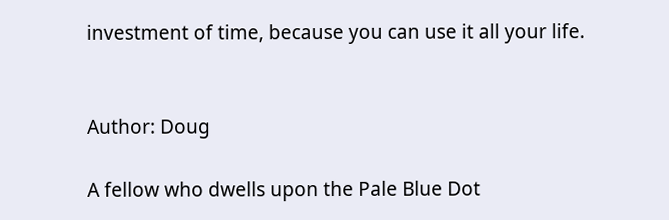investment of time, because you can use it all your life.


Author: Doug

A fellow who dwells upon the Pale Blue Dot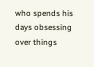who spends his days obsessing over things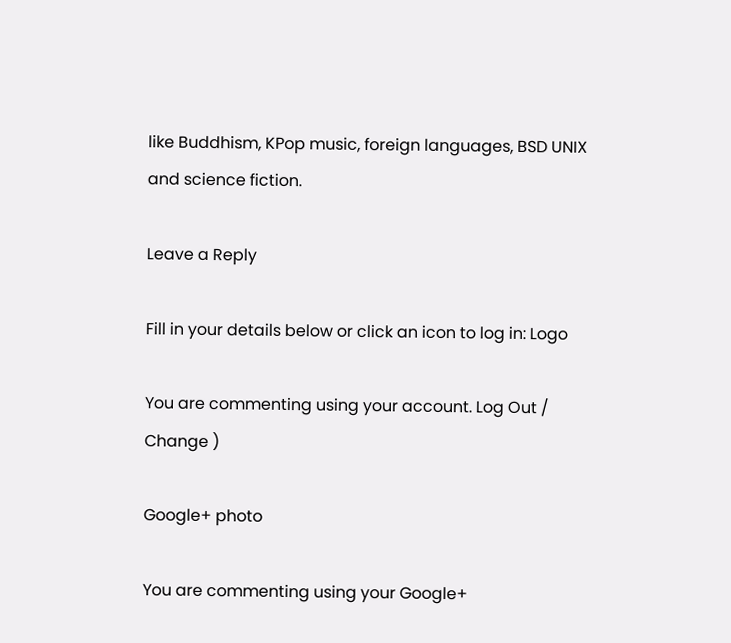like Buddhism, KPop music, foreign languages, BSD UNIX and science fiction.

Leave a Reply

Fill in your details below or click an icon to log in: Logo

You are commenting using your account. Log Out /  Change )

Google+ photo

You are commenting using your Google+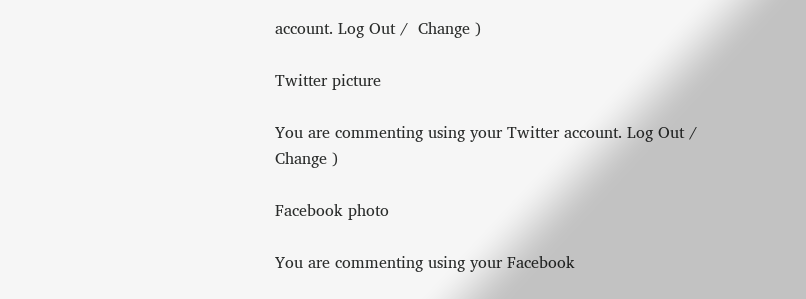account. Log Out /  Change )

Twitter picture

You are commenting using your Twitter account. Log Out /  Change )

Facebook photo

You are commenting using your Facebook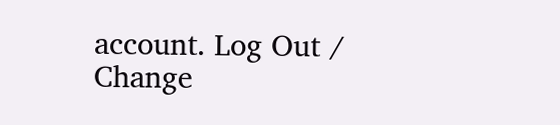account. Log Out /  Change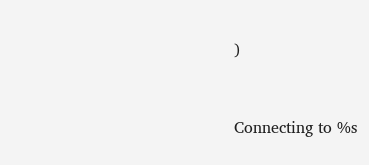)


Connecting to %s